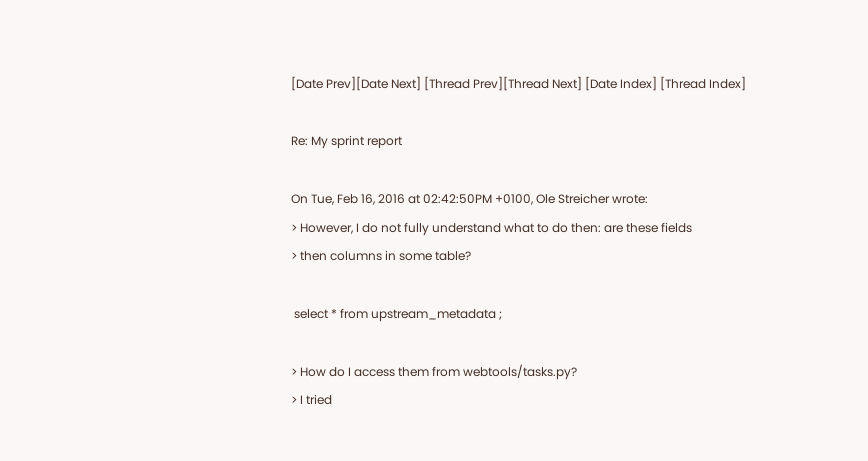[Date Prev][Date Next] [Thread Prev][Thread Next] [Date Index] [Thread Index]

Re: My sprint report

On Tue, Feb 16, 2016 at 02:42:50PM +0100, Ole Streicher wrote:
> However, I do not fully understand what to do then: are these fields
> then columns in some table?

 select * from upstream_metadata ;

> How do I access them from webtools/tasks.py?
> I tried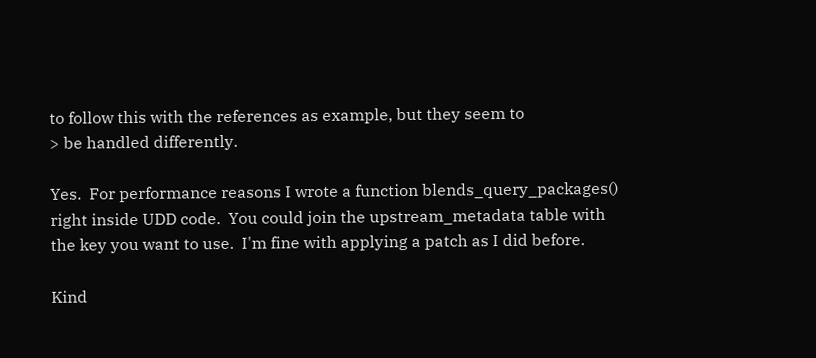to follow this with the references as example, but they seem to
> be handled differently.

Yes.  For performance reasons I wrote a function blends_query_packages()
right inside UDD code.  You could join the upstream_metadata table with
the key you want to use.  I'm fine with applying a patch as I did before.

Kind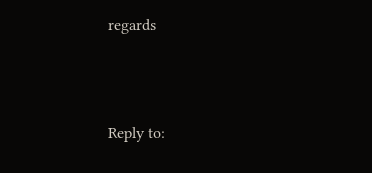regards



Reply to: